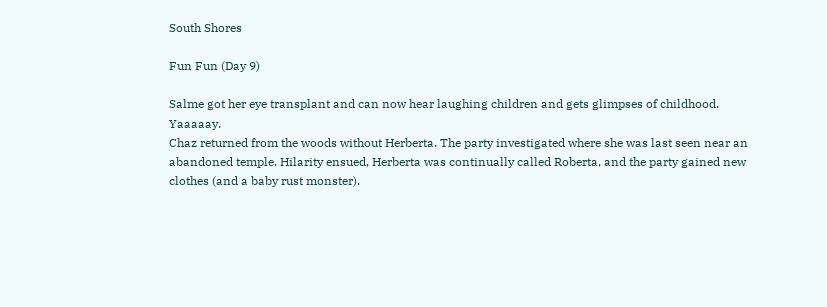South Shores

Fun Fun (Day 9)

Salme got her eye transplant and can now hear laughing children and gets glimpses of childhood. Yaaaaay.
Chaz returned from the woods without Herberta. The party investigated where she was last seen near an abandoned temple. Hilarity ensued, Herberta was continually called Roberta, and the party gained new clothes (and a baby rust monster).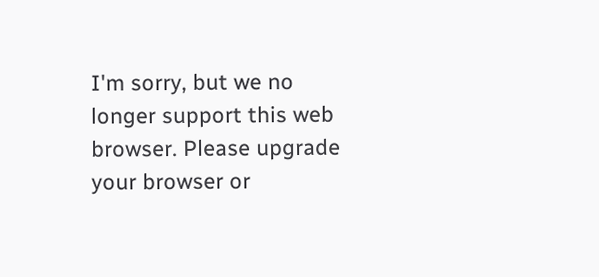I'm sorry, but we no longer support this web browser. Please upgrade your browser or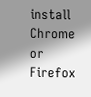install Chrome or Firefox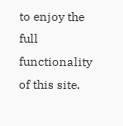to enjoy the full functionality of this site.